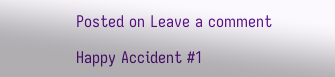Posted on Leave a comment

Happy Accident #1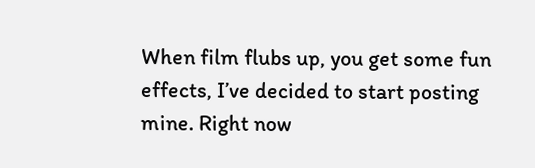When film flubs up, you get some fun effects, I’ve decided to start posting mine. Right now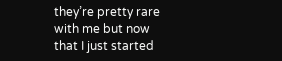they’re pretty rare with me but now that I just started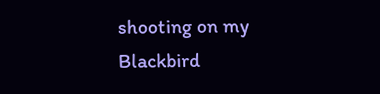shooting on my Blackbird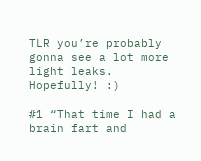TLR you’re probably gonna see a lot more light leaks. Hopefully! :)

#1 “That time I had a brain fart and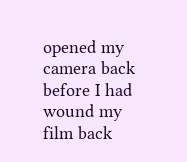opened my camera back before I had wound my film back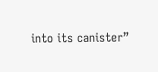into its canister”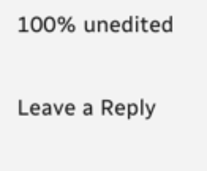100% unedited

Leave a Reply